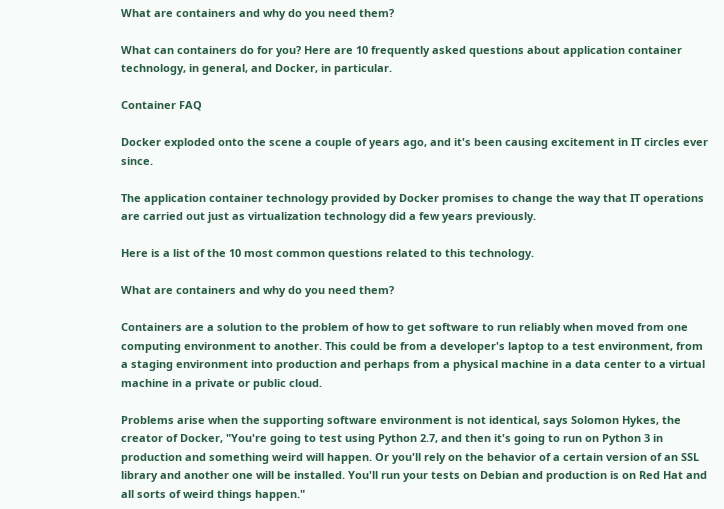What are containers and why do you need them?

What can containers do for you? Here are 10 frequently asked questions about application container technology, in general, and Docker, in particular.

Container FAQ

Docker exploded onto the scene a couple of years ago, and it's been causing excitement in IT circles ever since.

The application container technology provided by Docker promises to change the way that IT operations are carried out just as virtualization technology did a few years previously.

Here is a list of the 10 most common questions related to this technology.

What are containers and why do you need them?

Containers are a solution to the problem of how to get software to run reliably when moved from one computing environment to another. This could be from a developer's laptop to a test environment, from a staging environment into production and perhaps from a physical machine in a data center to a virtual machine in a private or public cloud.

Problems arise when the supporting software environment is not identical, says Solomon Hykes, the creator of Docker, "You're going to test using Python 2.7, and then it's going to run on Python 3 in production and something weird will happen. Or you'll rely on the behavior of a certain version of an SSL library and another one will be installed. You'll run your tests on Debian and production is on Red Hat and all sorts of weird things happen."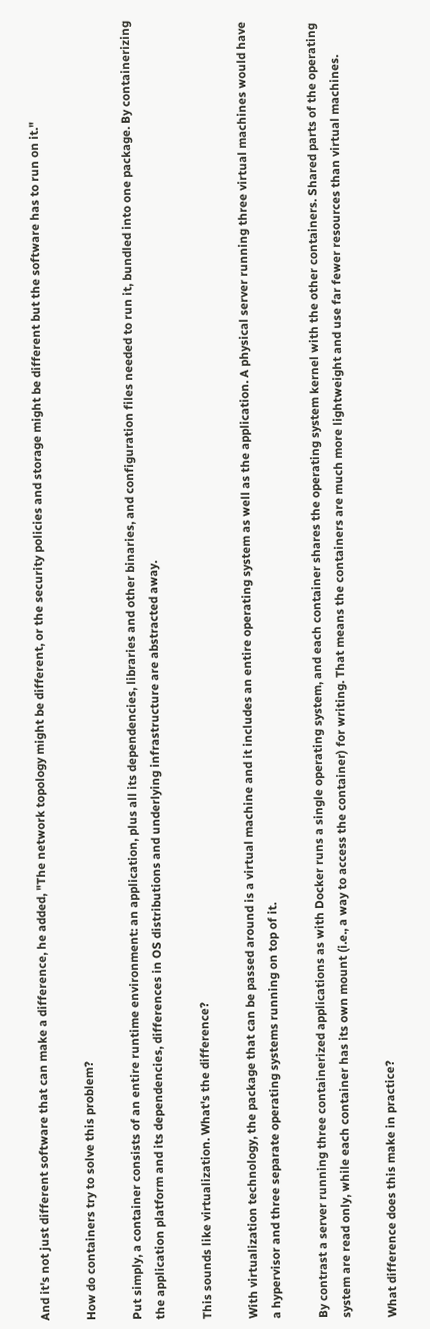And it's not just different software that can make a difference, he added, "The network topology might be different, or the security policies and storage might be different but the software has to run on it."

How do containers try to solve this problem?

Put simply, a container consists of an entire runtime environment: an application, plus all its dependencies, libraries and other binaries, and configuration files needed to run it, bundled into one package. By containerizing the application platform and its dependencies, differences in OS distributions and underlying infrastructure are abstracted away.

This sounds like virtualization. What's the difference?

With virtualization technology, the package that can be passed around is a virtual machine and it includes an entire operating system as well as the application. A physical server running three virtual machines would have a hypervisor and three separate operating systems running on top of it.

By contrast a server running three containerized applications as with Docker runs a single operating system, and each container shares the operating system kernel with the other containers. Shared parts of the operating system are read only, while each container has its own mount (i.e., a way to access the container) for writing. That means the containers are much more lightweight and use far fewer resources than virtual machines.

What difference does this make in practice?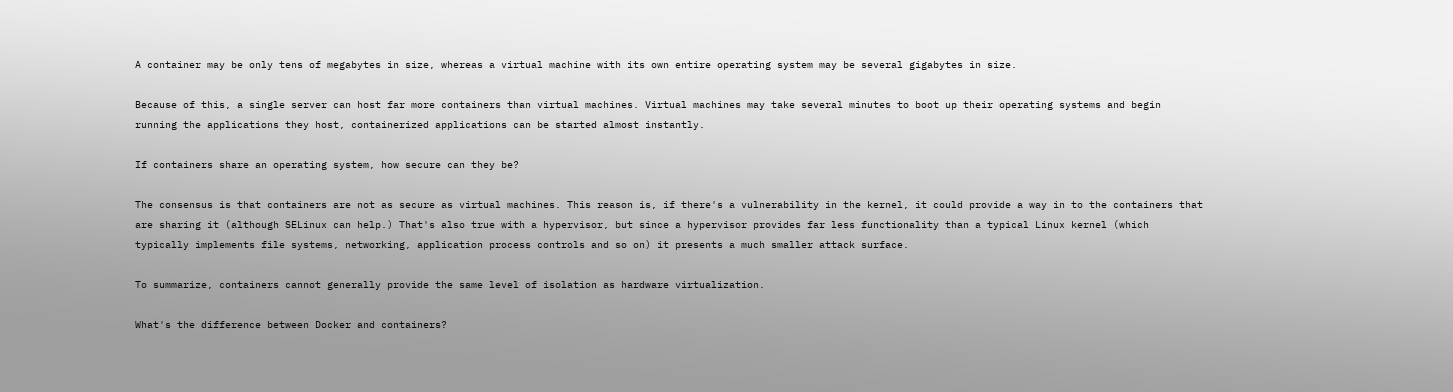A container may be only tens of megabytes in size, whereas a virtual machine with its own entire operating system may be several gigabytes in size.

Because of this, a single server can host far more containers than virtual machines. Virtual machines may take several minutes to boot up their operating systems and begin running the applications they host, containerized applications can be started almost instantly.

If containers share an operating system, how secure can they be?

The consensus is that containers are not as secure as virtual machines. This reason is, if there's a vulnerability in the kernel, it could provide a way in to the containers that are sharing it (although SELinux can help.) That's also true with a hypervisor, but since a hypervisor provides far less functionality than a typical Linux kernel (which typically implements file systems, networking, application process controls and so on) it presents a much smaller attack surface.

To summarize, containers cannot generally provide the same level of isolation as hardware virtualization.

What's the difference between Docker and containers?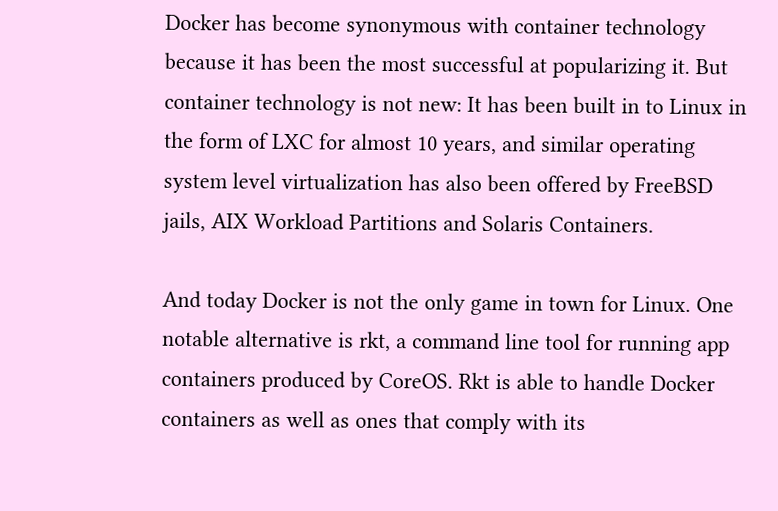Docker has become synonymous with container technology because it has been the most successful at popularizing it. But container technology is not new: It has been built in to Linux in the form of LXC for almost 10 years, and similar operating system level virtualization has also been offered by FreeBSD jails, AIX Workload Partitions and Solaris Containers.

And today Docker is not the only game in town for Linux. One notable alternative is rkt, a command line tool for running app containers produced by CoreOS. Rkt is able to handle Docker containers as well as ones that comply with its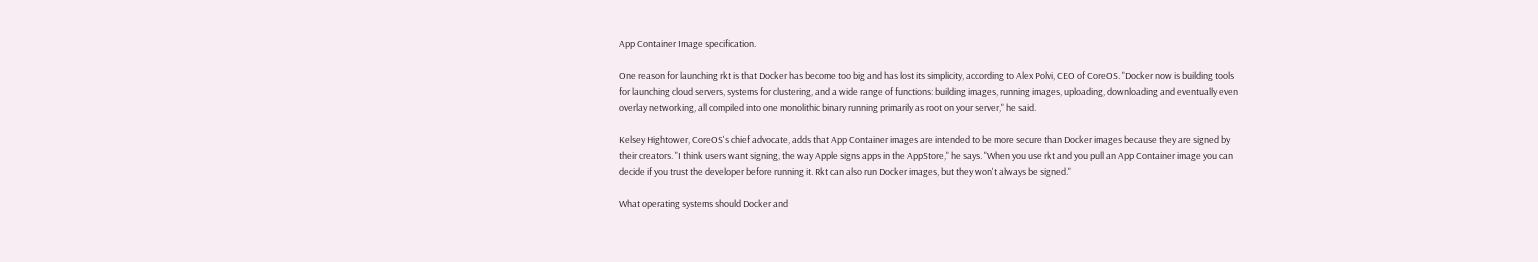App Container Image specification.

One reason for launching rkt is that Docker has become too big and has lost its simplicity, according to Alex Polvi, CEO of CoreOS. "Docker now is building tools for launching cloud servers, systems for clustering, and a wide range of functions: building images, running images, uploading, downloading and eventually even overlay networking, all compiled into one monolithic binary running primarily as root on your server," he said.

Kelsey Hightower, CoreOS's chief advocate, adds that App Container images are intended to be more secure than Docker images because they are signed by their creators. "I think users want signing, the way Apple signs apps in the AppStore," he says. "When you use rkt and you pull an App Container image you can decide if you trust the developer before running it. Rkt can also run Docker images, but they won't always be signed."

What operating systems should Docker and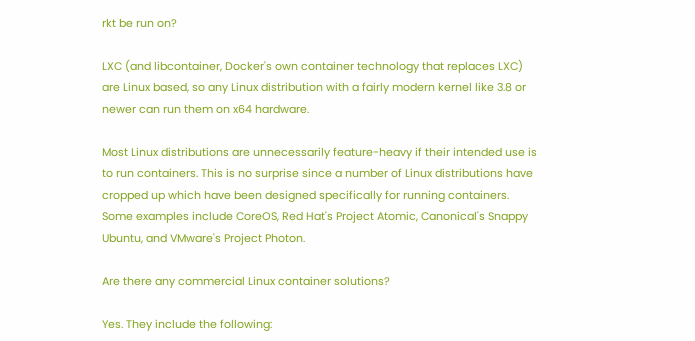rkt be run on?

LXC (and libcontainer, Docker's own container technology that replaces LXC) are Linux based, so any Linux distribution with a fairly modern kernel like 3.8 or newer can run them on x64 hardware.

Most Linux distributions are unnecessarily feature-heavy if their intended use is to run containers. This is no surprise since a number of Linux distributions have cropped up which have been designed specifically for running containers. Some examples include CoreOS, Red Hat's Project Atomic, Canonical's Snappy Ubuntu, and VMware's Project Photon.

Are there any commercial Linux container solutions?

Yes. They include the following: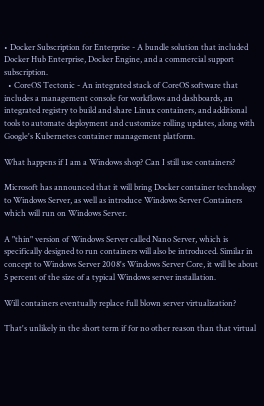• Docker Subscription for Enterprise - A bundle solution that included Docker Hub Enterprise, Docker Engine, and a commercial support subscription.
  • CoreOS Tectonic - An integrated stack of CoreOS software that includes a management console for workflows and dashboards, an integrated registry to build and share Linux containers, and additional tools to automate deployment and customize rolling updates, along with Google's Kubernetes container management platform.

What happens if I am a Windows shop? Can I still use containers?

Microsoft has announced that it will bring Docker container technology to Windows Server, as well as introduce Windows Server Containers which will run on Windows Server.

A "thin" version of Windows Server called Nano Server, which is specifically designed to run containers will also be introduced. Similar in concept to Windows Server 2008's Windows Server Core, it will be about 5 percent of the size of a typical Windows server installation.

Will containers eventually replace full blown server virtualization?

That's unlikely in the short term if for no other reason than that virtual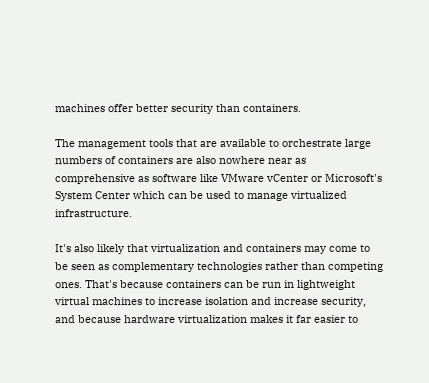machines offer better security than containers.

The management tools that are available to orchestrate large numbers of containers are also nowhere near as comprehensive as software like VMware vCenter or Microsoft's System Center which can be used to manage virtualized infrastructure.

It's also likely that virtualization and containers may come to be seen as complementary technologies rather than competing ones. That's because containers can be run in lightweight virtual machines to increase isolation and increase security, and because hardware virtualization makes it far easier to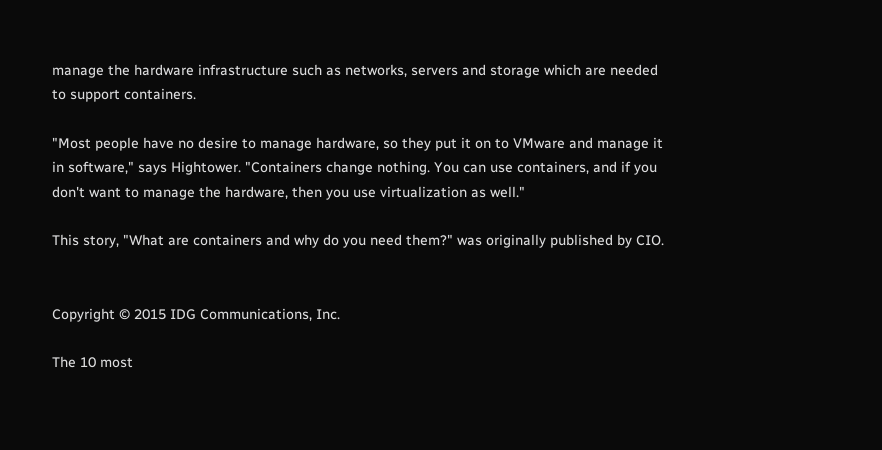manage the hardware infrastructure such as networks, servers and storage which are needed to support containers.

"Most people have no desire to manage hardware, so they put it on to VMware and manage it in software," says Hightower. "Containers change nothing. You can use containers, and if you don't want to manage the hardware, then you use virtualization as well."

This story, "What are containers and why do you need them?" was originally published by CIO.


Copyright © 2015 IDG Communications, Inc.

The 10 most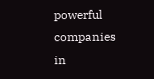powerful companies in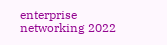enterprise networking 2022